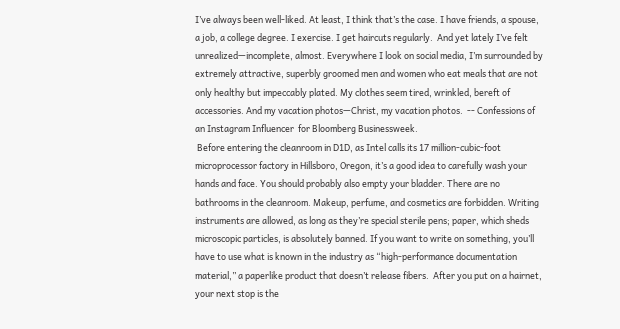I’ve always been well-liked. At least, I think that’s the case. I have friends, a spouse, a job, a college degree. I exercise. I get haircuts regularly.  And yet lately I’ve felt unrealized—incomplete, almost. Everywhere I look on social media, I’m surrounded by extremely attractive, superbly groomed men and women who eat meals that are not only healthy but impeccably plated. My clothes seem tired, wrinkled, bereft of accessories. And my vacation photos—Christ, my vacation photos.  -- Confessions of an Instagram Influencer  for Bloomberg Businessweek.
 Before entering the cleanroom in D1D, as Intel calls its 17 million-cubic-foot microprocessor factory in Hillsboro, Oregon, it’s a good idea to carefully wash your hands and face. You should probably also empty your bladder. There are no bathrooms in the cleanroom. Makeup, perfume, and cosmetics are forbidden. Writing instruments are allowed, as long as they’re special sterile pens; paper, which sheds microscopic particles, is absolutely banned. If you want to write on something, you’ll have to use what is known in the industry as “high-performance documentation material,” a paperlike product that doesn’t release fibers.  After you put on a hairnet, your next stop is the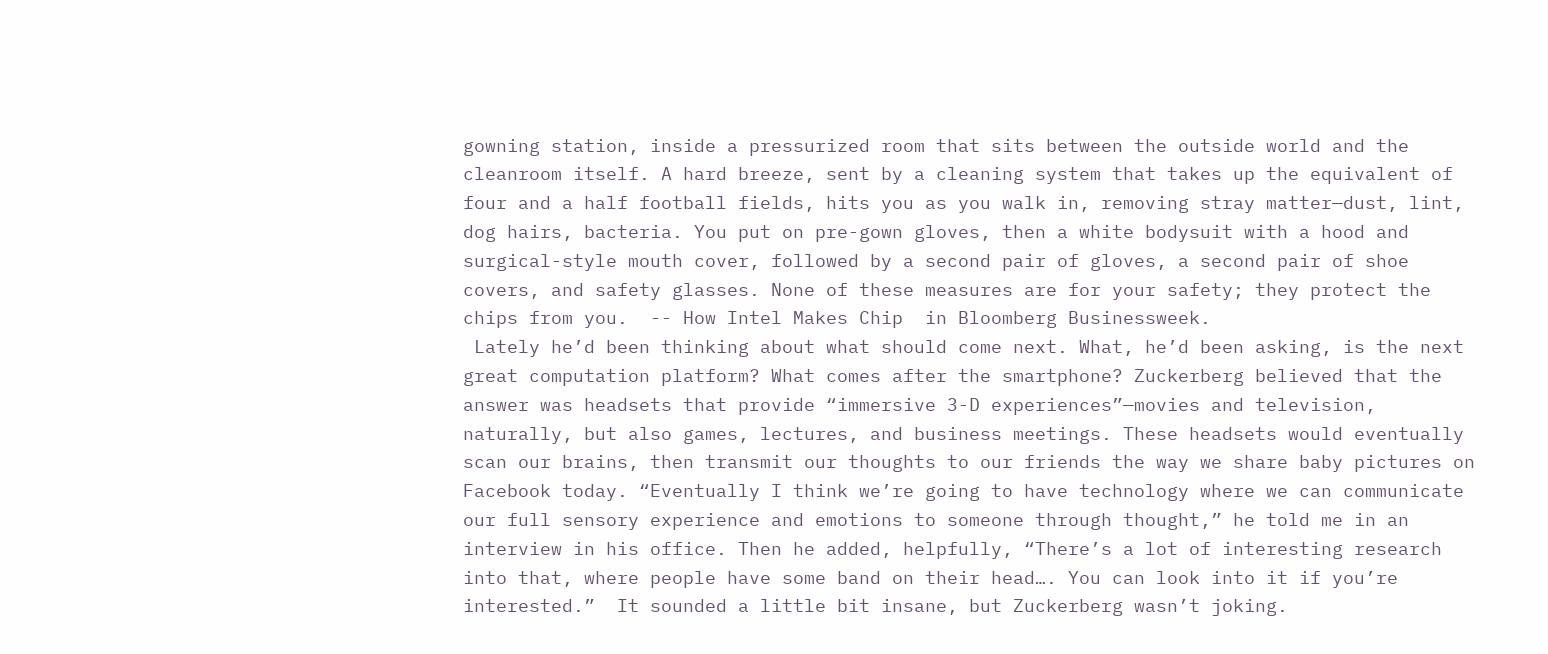gowning station, inside a pressurized room that sits between the outside world and the cleanroom itself. A hard breeze, sent by a cleaning system that takes up the equivalent of four and a half football fields, hits you as you walk in, removing stray matter—dust, lint, dog hairs, bacteria. You put on pre-gown gloves, then a white bodysuit with a hood and surgical-style mouth cover, followed by a second pair of gloves, a second pair of shoe covers, and safety glasses. None of these measures are for your safety; they protect the chips from you.  -- How Intel Makes Chip  in Bloomberg Businessweek.
 Lately he’d been thinking about what should come next. What, he’d been asking, is the next great computation platform? What comes after the smartphone? Zuckerberg believed that the answer was headsets that provide “immersive 3-D experiences”—movies and television, naturally, but also games, lectures, and business meetings. These headsets would eventually scan our brains, then transmit our thoughts to our friends the way we share baby pictures on Facebook today. “Eventually I think we’re going to have technology where we can communicate our full sensory experience and emotions to someone through thought,” he told me in an interview in his office. Then he added, helpfully, “There’s a lot of interesting research into that, where people have some band on their head…. You can look into it if you’re interested.”  It sounded a little bit insane, but Zuckerberg wasn’t joking.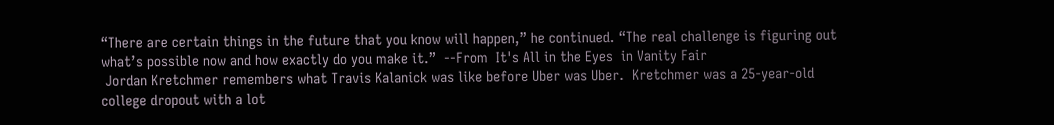“There are certain things in the future that you know will happen,” he continued. “The real challenge is figuring out what’s possible now and how exactly do you make it.”  --From  It's All in the Eyes  in Vanity Fair
 Jordan Kretchmer remembers what Travis Kalanick was like before Uber was Uber.  Kretchmer was a 25-year-old college dropout with a lot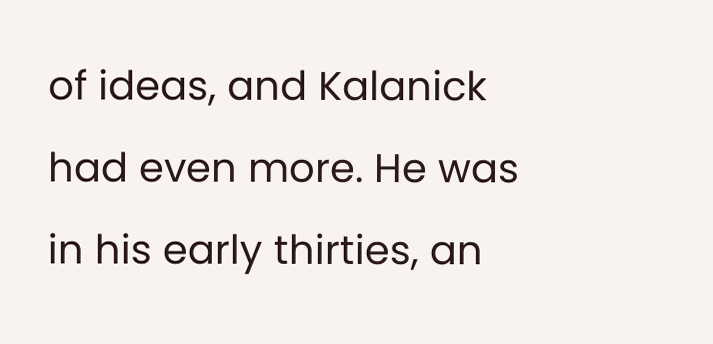of ideas, and Kalanick had even more. He was in his early thirties, an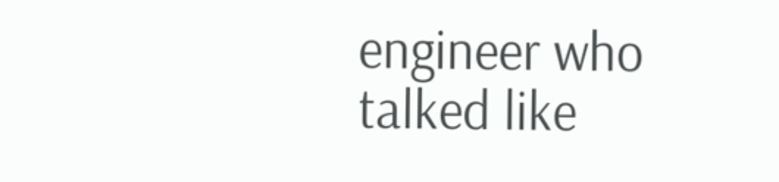engineer who talked like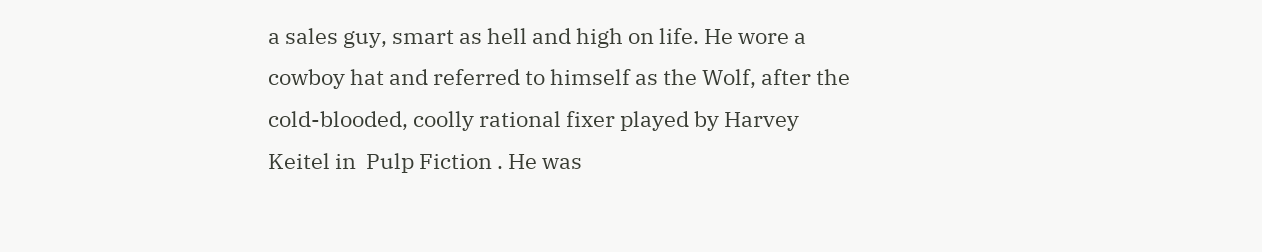a sales guy, smart as hell and high on life. He wore a cowboy hat and referred to himself as the Wolf, after the cold-blooded, coolly rational fixer played by Harvey Keitel in  Pulp Fiction . He was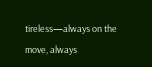tireless—always on the move, always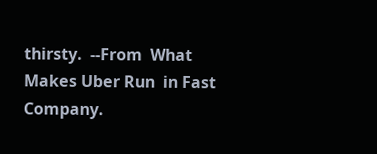thirsty.  --From  What Makes Uber Run  in Fast Company.